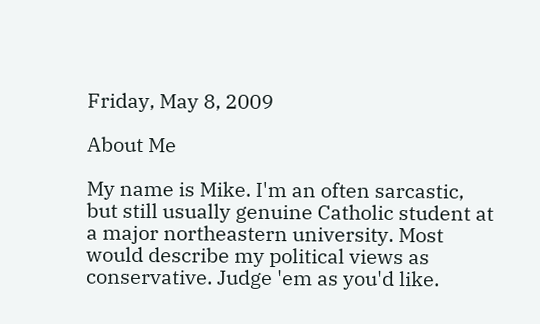Friday, May 8, 2009

About Me

My name is Mike. I'm an often sarcastic, but still usually genuine Catholic student at a major northeastern university. Most would describe my political views as conservative. Judge 'em as you'd like.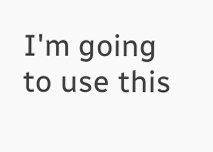I'm going to use this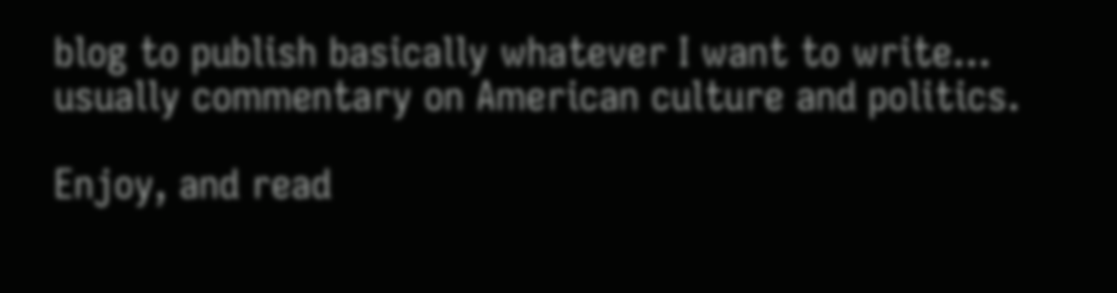blog to publish basically whatever I want to write... usually commentary on American culture and politics.

Enjoy, and read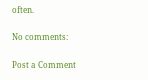often.

No comments:

Post a Comment